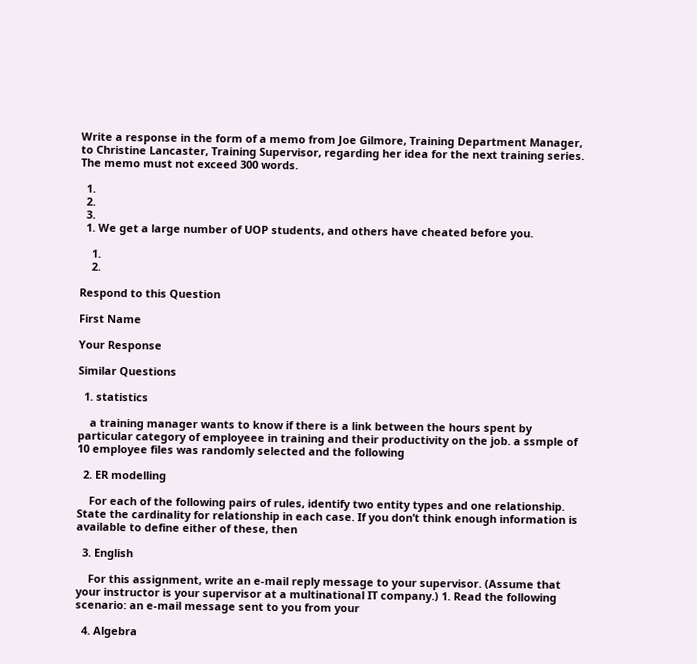Write a response in the form of a memo from Joe Gilmore, Training Department Manager, to Christine Lancaster, Training Supervisor, regarding her idea for the next training series. The memo must not exceed 300 words.

  1.
  2.
  3.
  1. We get a large number of UOP students, and others have cheated before you.

    1.
    2.

Respond to this Question

First Name

Your Response

Similar Questions

  1. statistics

    a training manager wants to know if there is a link between the hours spent by particular category of employeee in training and their productivity on the job. a ssmple of 10 employee files was randomly selected and the following

  2. ER modelling

    For each of the following pairs of rules, identify two entity types and one relationship. State the cardinality for relationship in each case. If you don’t think enough information is available to define either of these, then

  3. English

    For this assignment, write an e-mail reply message to your supervisor. (Assume that your instructor is your supervisor at a multinational IT company.) 1. Read the following scenario: an e-mail message sent to you from your

  4. Algebra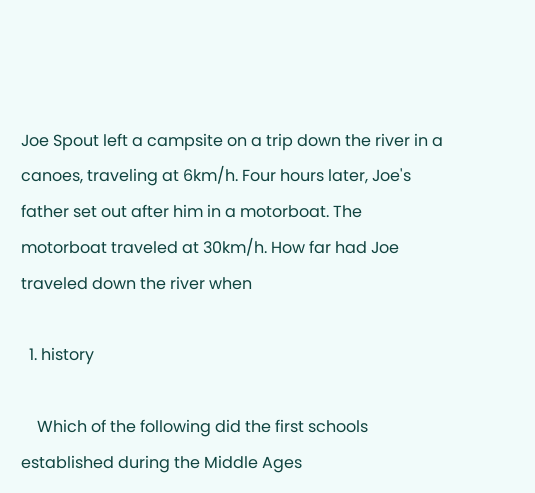Joe Spout left a campsite on a trip down the river in a canoes, traveling at 6km/h. Four hours later, Joe's father set out after him in a motorboat. The motorboat traveled at 30km/h. How far had Joe traveled down the river when

  1. history

    Which of the following did the first schools established during the Middle Ages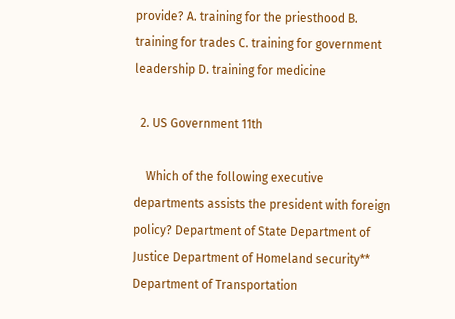provide? A. training for the priesthood B. training for trades C. training for government leadership D. training for medicine

  2. US Government 11th

    Which of the following executive departments assists the president with foreign policy? Department of State Department of Justice Department of Homeland security** Department of Transportation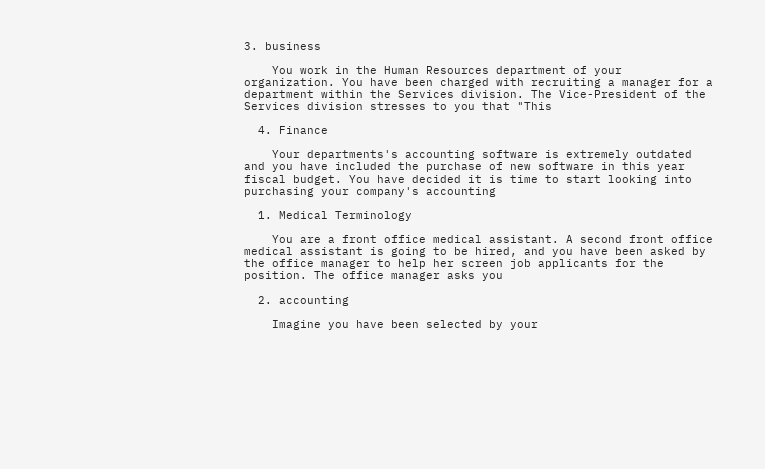3. business

    You work in the Human Resources department of your organization. You have been charged with recruiting a manager for a department within the Services division. The Vice-President of the Services division stresses to you that "This

  4. Finance

    Your departments's accounting software is extremely outdated and you have included the purchase of new software in this year fiscal budget. You have decided it is time to start looking into purchasing your company's accounting

  1. Medical Terminology

    You are a front office medical assistant. A second front office medical assistant is going to be hired, and you have been asked by the office manager to help her screen job applicants for the position. The office manager asks you

  2. accounting

    Imagine you have been selected by your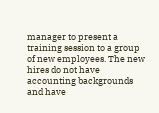manager to present a training session to a group of new employees. The new hires do not have accounting backgrounds and have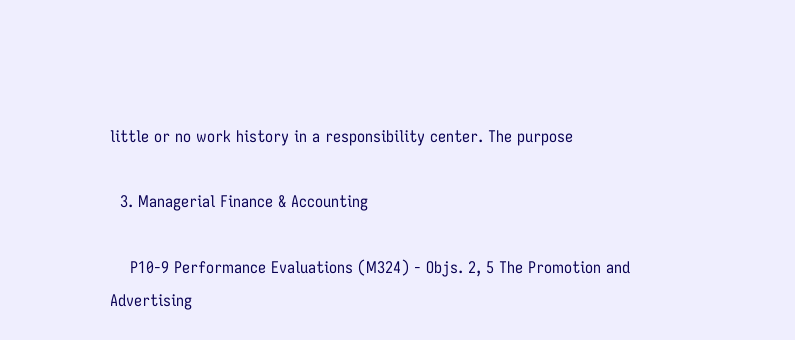little or no work history in a responsibility center. The purpose

  3. Managerial Finance & Accounting

    P10-9 Performance Evaluations (M324) - Objs. 2, 5 The Promotion and Advertising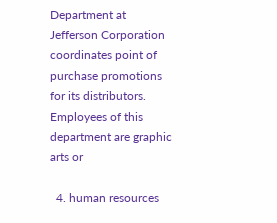Department at Jefferson Corporation coordinates point of purchase promotions for its distributors. Employees of this department are graphic arts or

  4. human resources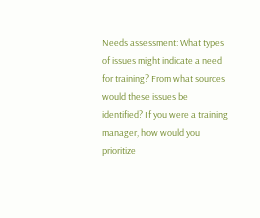Needs assessment: What types of issues might indicate a need for training? From what sources would these issues be identified? If you were a training manager, how would you prioritize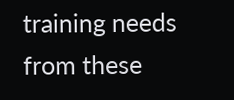training needs from these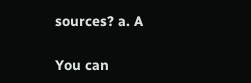sources? a. A

You can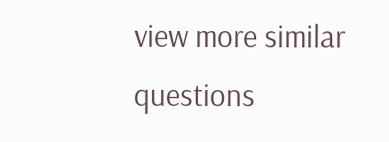view more similar questions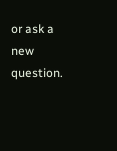or ask a new question.